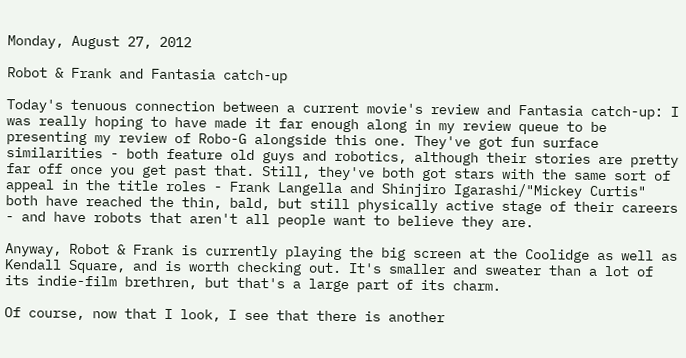Monday, August 27, 2012

Robot & Frank and Fantasia catch-up

Today's tenuous connection between a current movie's review and Fantasia catch-up: I was really hoping to have made it far enough along in my review queue to be presenting my review of Robo-G alongside this one. They've got fun surface similarities - both feature old guys and robotics, although their stories are pretty far off once you get past that. Still, they've both got stars with the same sort of appeal in the title roles - Frank Langella and Shinjiro Igarashi/"Mickey Curtis" both have reached the thin, bald, but still physically active stage of their careers - and have robots that aren't all people want to believe they are.

Anyway, Robot & Frank is currently playing the big screen at the Coolidge as well as Kendall Square, and is worth checking out. It's smaller and sweater than a lot of its indie-film brethren, but that's a large part of its charm.

Of course, now that I look, I see that there is another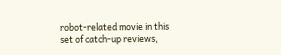robot-related movie in this set of catch-up reviews,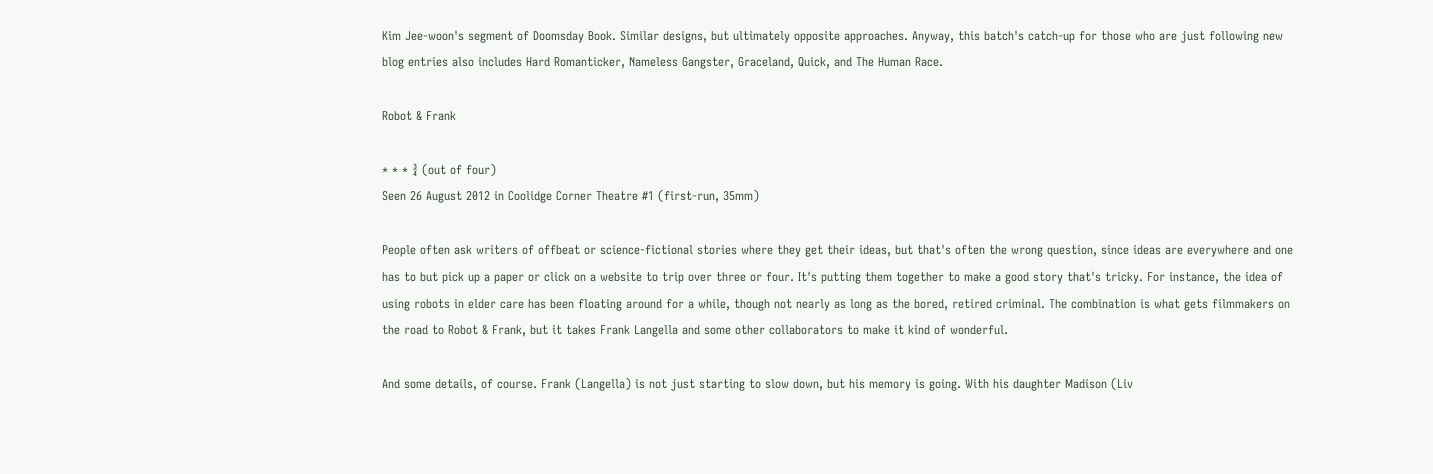Kim Jee-woon's segment of Doomsday Book. Similar designs, but ultimately opposite approaches. Anyway, this batch's catch-up for those who are just following new blog entries also includes Hard Romanticker, Nameless Gangster, Graceland, Quick, and The Human Race.

Robot & Frank

* * * ¾ (out of four)
Seen 26 August 2012 in Coolidge Corner Theatre #1 (first-run, 35mm)

People often ask writers of offbeat or science-fictional stories where they get their ideas, but that's often the wrong question, since ideas are everywhere and one has to but pick up a paper or click on a website to trip over three or four. It's putting them together to make a good story that's tricky. For instance, the idea of using robots in elder care has been floating around for a while, though not nearly as long as the bored, retired criminal. The combination is what gets filmmakers on the road to Robot & Frank, but it takes Frank Langella and some other collaborators to make it kind of wonderful.

And some details, of course. Frank (Langella) is not just starting to slow down, but his memory is going. With his daughter Madison (Liv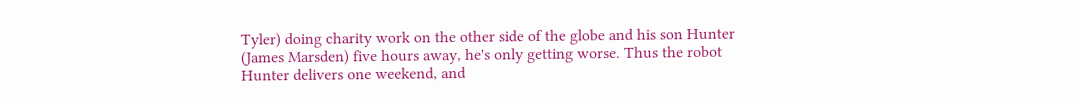Tyler) doing charity work on the other side of the globe and his son Hunter (James Marsden) five hours away, he's only getting worse. Thus the robot Hunter delivers one weekend, and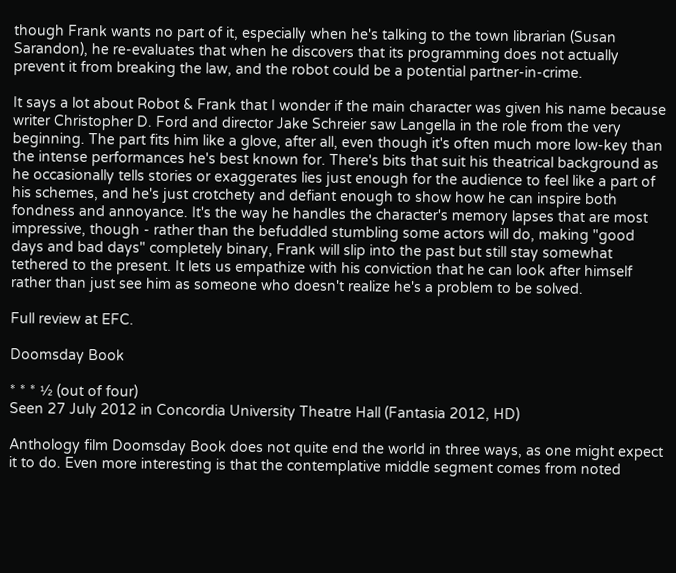though Frank wants no part of it, especially when he's talking to the town librarian (Susan Sarandon), he re-evaluates that when he discovers that its programming does not actually prevent it from breaking the law, and the robot could be a potential partner-in-crime.

It says a lot about Robot & Frank that I wonder if the main character was given his name because writer Christopher D. Ford and director Jake Schreier saw Langella in the role from the very beginning. The part fits him like a glove, after all, even though it's often much more low-key than the intense performances he's best known for. There's bits that suit his theatrical background as he occasionally tells stories or exaggerates lies just enough for the audience to feel like a part of his schemes, and he's just crotchety and defiant enough to show how he can inspire both fondness and annoyance. It's the way he handles the character's memory lapses that are most impressive, though - rather than the befuddled stumbling some actors will do, making "good days and bad days" completely binary, Frank will slip into the past but still stay somewhat tethered to the present. It lets us empathize with his conviction that he can look after himself rather than just see him as someone who doesn't realize he's a problem to be solved.

Full review at EFC.

Doomsday Book

* * * ½ (out of four)
Seen 27 July 2012 in Concordia University Theatre Hall (Fantasia 2012, HD)

Anthology film Doomsday Book does not quite end the world in three ways, as one might expect it to do. Even more interesting is that the contemplative middle segment comes from noted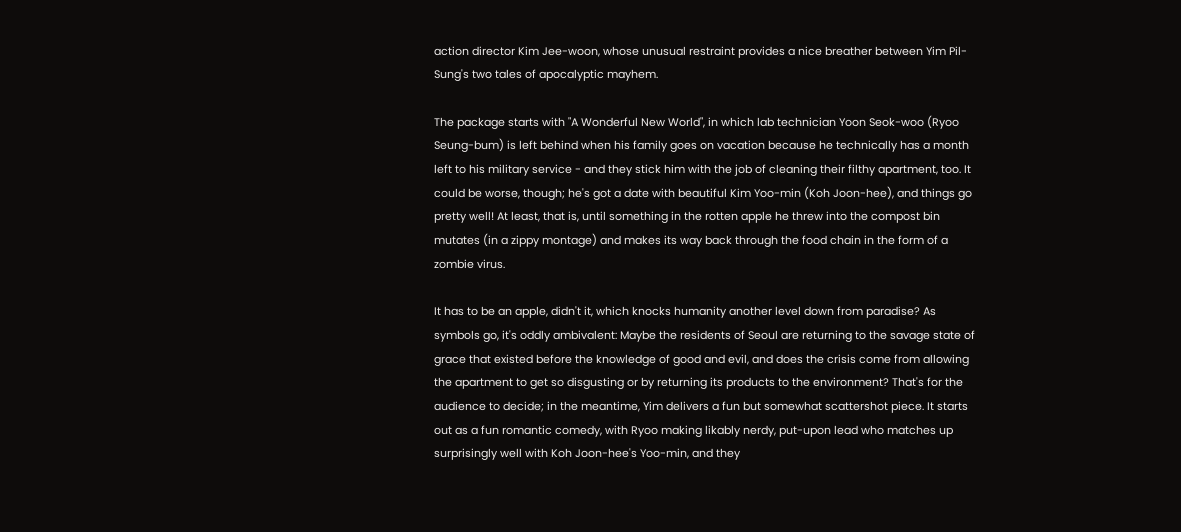action director Kim Jee-woon, whose unusual restraint provides a nice breather between Yim Pil-Sung's two tales of apocalyptic mayhem.

The package starts with "A Wonderful New World", in which lab technician Yoon Seok-woo (Ryoo Seung-bum) is left behind when his family goes on vacation because he technically has a month left to his military service - and they stick him with the job of cleaning their filthy apartment, too. It could be worse, though; he's got a date with beautiful Kim Yoo-min (Koh Joon-hee), and things go pretty well! At least, that is, until something in the rotten apple he threw into the compost bin mutates (in a zippy montage) and makes its way back through the food chain in the form of a zombie virus.

It has to be an apple, didn't it, which knocks humanity another level down from paradise? As symbols go, it's oddly ambivalent: Maybe the residents of Seoul are returning to the savage state of grace that existed before the knowledge of good and evil, and does the crisis come from allowing the apartment to get so disgusting or by returning its products to the environment? That's for the audience to decide; in the meantime, Yim delivers a fun but somewhat scattershot piece. It starts out as a fun romantic comedy, with Ryoo making likably nerdy, put-upon lead who matches up surprisingly well with Koh Joon-hee's Yoo-min, and they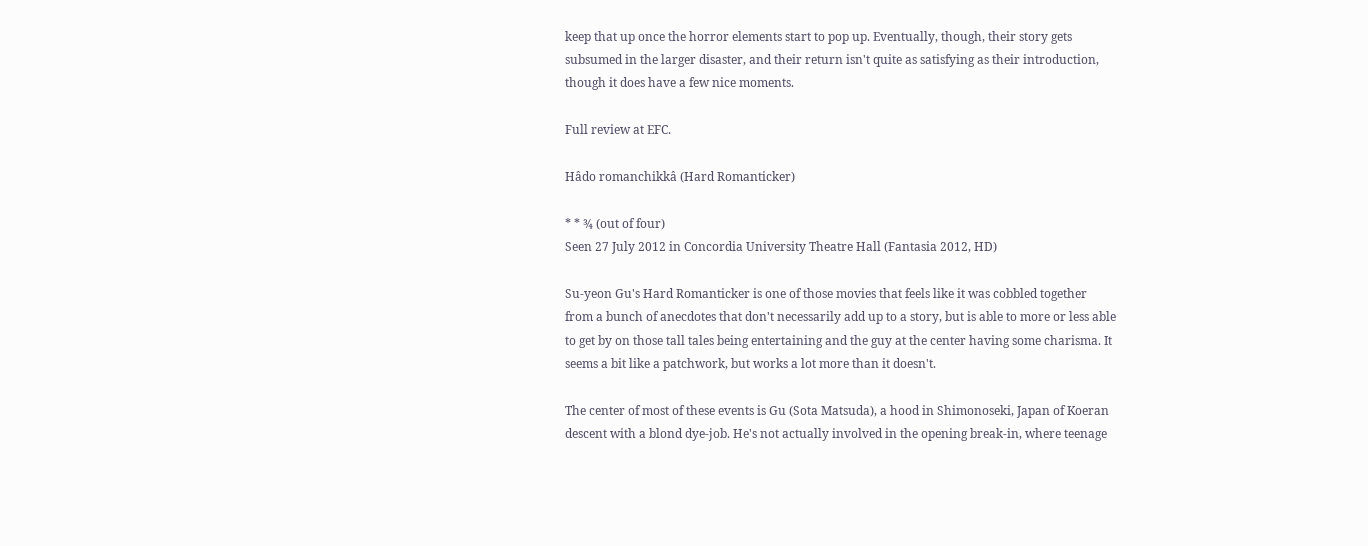keep that up once the horror elements start to pop up. Eventually, though, their story gets subsumed in the larger disaster, and their return isn't quite as satisfying as their introduction, though it does have a few nice moments.

Full review at EFC.

Hâdo romanchikkâ (Hard Romanticker)

* * ¾ (out of four)
Seen 27 July 2012 in Concordia University Theatre Hall (Fantasia 2012, HD)

Su-yeon Gu's Hard Romanticker is one of those movies that feels like it was cobbled together from a bunch of anecdotes that don't necessarily add up to a story, but is able to more or less able to get by on those tall tales being entertaining and the guy at the center having some charisma. It seems a bit like a patchwork, but works a lot more than it doesn't.

The center of most of these events is Gu (Sota Matsuda), a hood in Shimonoseki, Japan of Koeran descent with a blond dye-job. He's not actually involved in the opening break-in, where teenage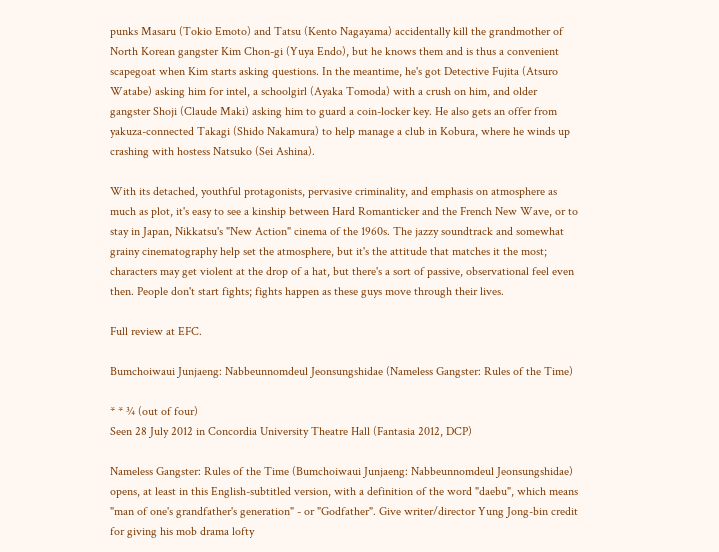punks Masaru (Tokio Emoto) and Tatsu (Kento Nagayama) accidentally kill the grandmother of North Korean gangster Kim Chon-gi (Yuya Endo), but he knows them and is thus a convenient scapegoat when Kim starts asking questions. In the meantime, he's got Detective Fujita (Atsuro Watabe) asking him for intel, a schoolgirl (Ayaka Tomoda) with a crush on him, and older gangster Shoji (Claude Maki) asking him to guard a coin-locker key. He also gets an offer from yakuza-connected Takagi (Shido Nakamura) to help manage a club in Kobura, where he winds up crashing with hostess Natsuko (Sei Ashina).

With its detached, youthful protagonists, pervasive criminality, and emphasis on atmosphere as much as plot, it's easy to see a kinship between Hard Romanticker and the French New Wave, or to stay in Japan, Nikkatsu's "New Action" cinema of the 1960s. The jazzy soundtrack and somewhat grainy cinematography help set the atmosphere, but it's the attitude that matches it the most; characters may get violent at the drop of a hat, but there's a sort of passive, observational feel even then. People don't start fights; fights happen as these guys move through their lives.

Full review at EFC.

Bumchoiwaui Junjaeng: Nabbeunnomdeul Jeonsungshidae (Nameless Gangster: Rules of the Time)

* * ¾ (out of four)
Seen 28 July 2012 in Concordia University Theatre Hall (Fantasia 2012, DCP)

Nameless Gangster: Rules of the Time (Bumchoiwaui Junjaeng: Nabbeunnomdeul Jeonsungshidae) opens, at least in this English-subtitled version, with a definition of the word "daebu", which means "man of one's grandfather's generation" - or "Godfather". Give writer/director Yung Jong-bin credit for giving his mob drama lofty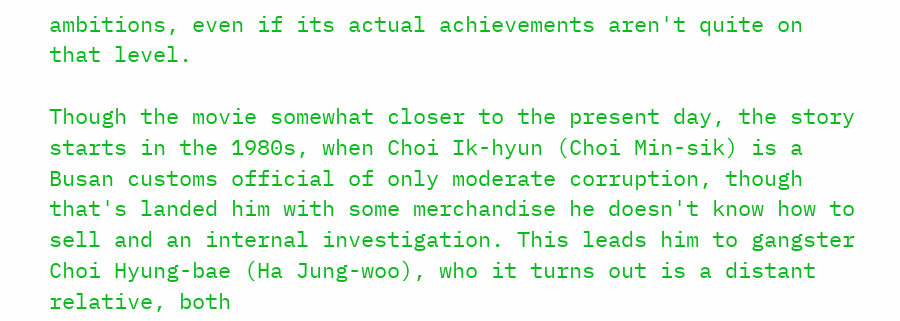ambitions, even if its actual achievements aren't quite on that level.

Though the movie somewhat closer to the present day, the story starts in the 1980s, when Choi Ik-hyun (Choi Min-sik) is a Busan customs official of only moderate corruption, though that's landed him with some merchandise he doesn't know how to sell and an internal investigation. This leads him to gangster Choi Hyung-bae (Ha Jung-woo), who it turns out is a distant relative, both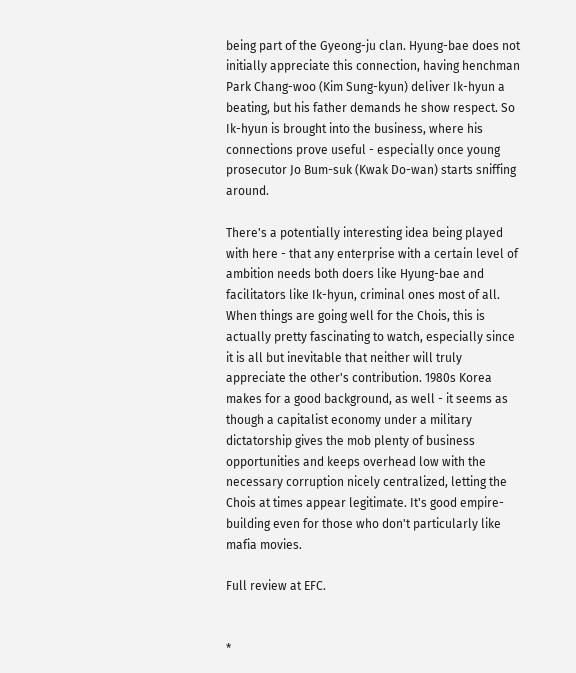being part of the Gyeong-ju clan. Hyung-bae does not initially appreciate this connection, having henchman Park Chang-woo (Kim Sung-kyun) deliver Ik-hyun a beating, but his father demands he show respect. So Ik-hyun is brought into the business, where his connections prove useful - especially once young prosecutor Jo Bum-suk (Kwak Do-wan) starts sniffing around.

There's a potentially interesting idea being played with here - that any enterprise with a certain level of ambition needs both doers like Hyung-bae and facilitators like Ik-hyun, criminal ones most of all. When things are going well for the Chois, this is actually pretty fascinating to watch, especially since it is all but inevitable that neither will truly appreciate the other's contribution. 1980s Korea makes for a good background, as well - it seems as though a capitalist economy under a military dictatorship gives the mob plenty of business opportunities and keeps overhead low with the necessary corruption nicely centralized, letting the Chois at times appear legitimate. It's good empire-building even for those who don't particularly like mafia movies.

Full review at EFC.


*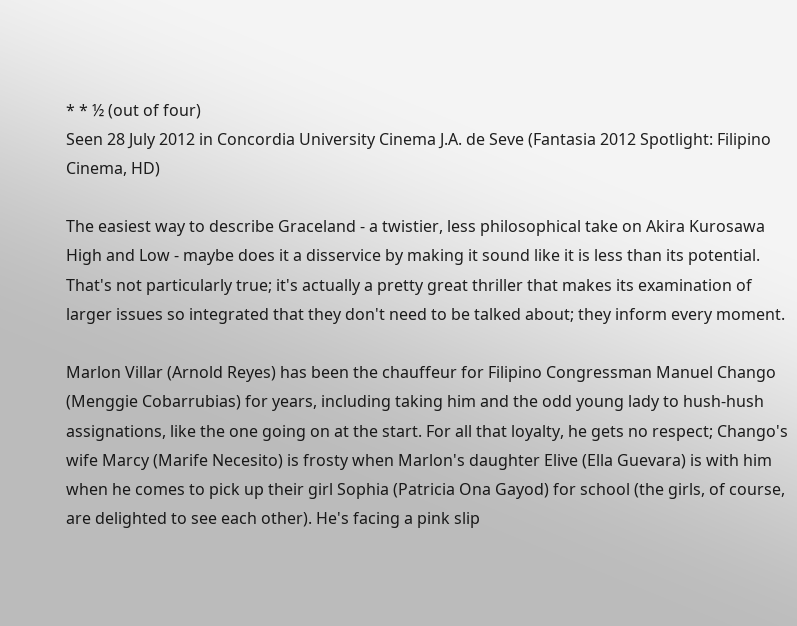* * ½ (out of four)
Seen 28 July 2012 in Concordia University Cinema J.A. de Seve (Fantasia 2012 Spotlight: Filipino Cinema, HD)

The easiest way to describe Graceland - a twistier, less philosophical take on Akira Kurosawa High and Low - maybe does it a disservice by making it sound like it is less than its potential. That's not particularly true; it's actually a pretty great thriller that makes its examination of larger issues so integrated that they don't need to be talked about; they inform every moment.

Marlon Villar (Arnold Reyes) has been the chauffeur for Filipino Congressman Manuel Chango (Menggie Cobarrubias) for years, including taking him and the odd young lady to hush-hush assignations, like the one going on at the start. For all that loyalty, he gets no respect; Chango's wife Marcy (Marife Necesito) is frosty when Marlon's daughter Elive (Ella Guevara) is with him when he comes to pick up their girl Sophia (Patricia Ona Gayod) for school (the girls, of course, are delighted to see each other). He's facing a pink slip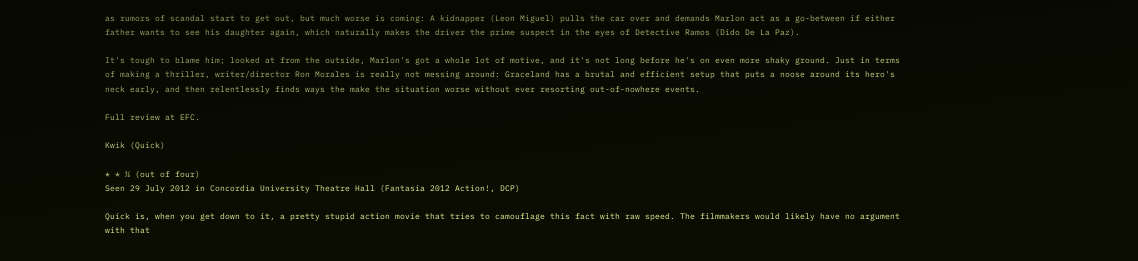as rumors of scandal start to get out, but much worse is coming: A kidnapper (Leon Miguel) pulls the car over and demands Marlon act as a go-between if either father wants to see his daughter again, which naturally makes the driver the prime suspect in the eyes of Detective Ramos (Dido De La Paz).

It's tough to blame him; looked at from the outside, Marlon's got a whole lot of motive, and it's not long before he's on even more shaky ground. Just in terms of making a thriller, writer/director Ron Morales is really not messing around: Graceland has a brutal and efficient setup that puts a noose around its hero's neck early, and then relentlessly finds ways the make the situation worse without ever resorting out-of-nowhere events.

Full review at EFC.

Kwik (Quick)

* * ¾ (out of four)
Seen 29 July 2012 in Concordia University Theatre Hall (Fantasia 2012 Action!, DCP)

Quick is, when you get down to it, a pretty stupid action movie that tries to camouflage this fact with raw speed. The filmmakers would likely have no argument with that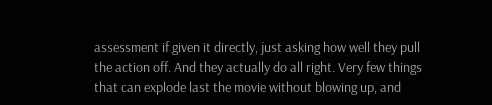assessment if given it directly, just asking how well they pull the action off. And they actually do all right. Very few things that can explode last the movie without blowing up, and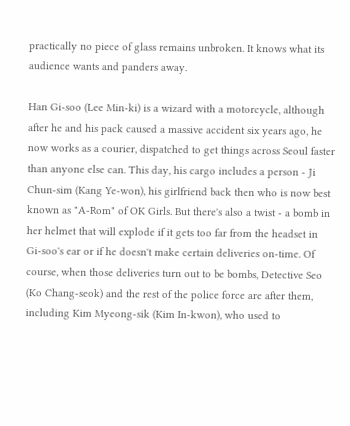practically no piece of glass remains unbroken. It knows what its audience wants and panders away.

Han Gi-soo (Lee Min-ki) is a wizard with a motorcycle, although after he and his pack caused a massive accident six years ago, he now works as a courier, dispatched to get things across Seoul faster than anyone else can. This day, his cargo includes a person - Ji Chun-sim (Kang Ye-won), his girlfriend back then who is now best known as "A-Rom" of OK Girls. But there's also a twist - a bomb in her helmet that will explode if it gets too far from the headset in Gi-soo's ear or if he doesn't make certain deliveries on-time. Of course, when those deliveries turn out to be bombs, Detective Seo (Ko Chang-seok) and the rest of the police force are after them, including Kim Myeong-sik (Kim In-kwon), who used to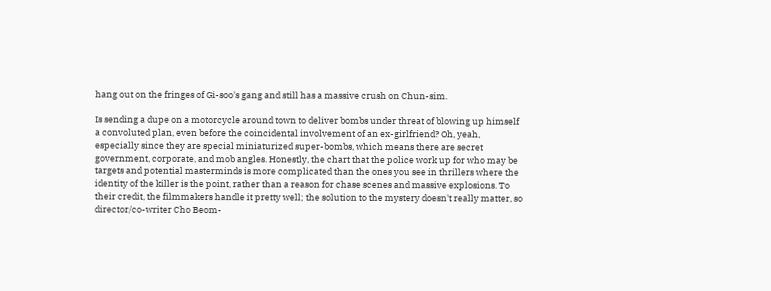hang out on the fringes of Gi-soo's gang and still has a massive crush on Chun-sim.

Is sending a dupe on a motorcycle around town to deliver bombs under threat of blowing up himself a convoluted plan, even before the coincidental involvement of an ex-girlfriend? Oh, yeah, especially since they are special miniaturized super-bombs, which means there are secret government, corporate, and mob angles. Honestly, the chart that the police work up for who may be targets and potential masterminds is more complicated than the ones you see in thrillers where the identity of the killer is the point, rather than a reason for chase scenes and massive explosions. To their credit, the filmmakers handle it pretty well; the solution to the mystery doesn't really matter, so director/co-writer Cho Beom-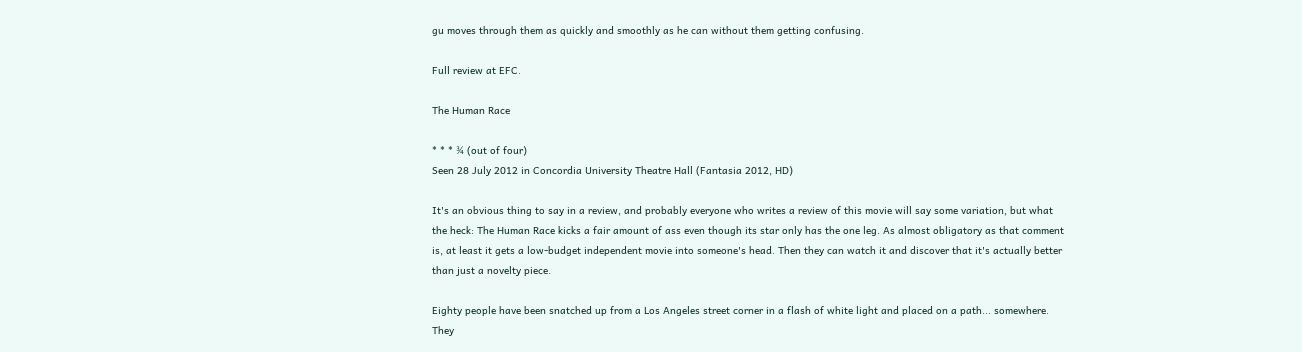gu moves through them as quickly and smoothly as he can without them getting confusing.

Full review at EFC.

The Human Race

* * * ¾ (out of four)
Seen 28 July 2012 in Concordia University Theatre Hall (Fantasia 2012, HD)

It's an obvious thing to say in a review, and probably everyone who writes a review of this movie will say some variation, but what the heck: The Human Race kicks a fair amount of ass even though its star only has the one leg. As almost obligatory as that comment is, at least it gets a low-budget independent movie into someone's head. Then they can watch it and discover that it's actually better than just a novelty piece.

Eighty people have been snatched up from a Los Angeles street corner in a flash of white light and placed on a path... somewhere. They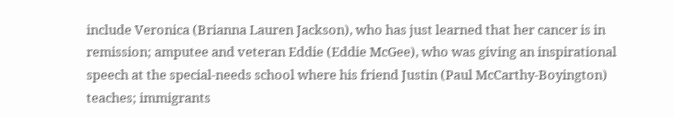include Veronica (Brianna Lauren Jackson), who has just learned that her cancer is in remission; amputee and veteran Eddie (Eddie McGee), who was giving an inspirational speech at the special-needs school where his friend Justin (Paul McCarthy-Boyington) teaches; immigrants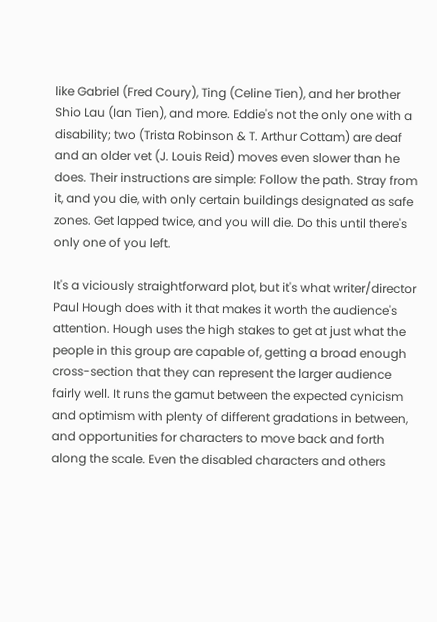like Gabriel (Fred Coury), Ting (Celine Tien), and her brother Shio Lau (Ian Tien), and more. Eddie's not the only one with a disability; two (Trista Robinson & T. Arthur Cottam) are deaf and an older vet (J. Louis Reid) moves even slower than he does. Their instructions are simple: Follow the path. Stray from it, and you die, with only certain buildings designated as safe zones. Get lapped twice, and you will die. Do this until there's only one of you left.

It's a viciously straightforward plot, but it's what writer/director Paul Hough does with it that makes it worth the audience's attention. Hough uses the high stakes to get at just what the people in this group are capable of, getting a broad enough cross-section that they can represent the larger audience fairly well. It runs the gamut between the expected cynicism and optimism with plenty of different gradations in between, and opportunities for characters to move back and forth along the scale. Even the disabled characters and others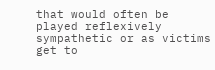that would often be played reflexively sympathetic or as victims get to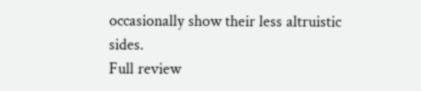occasionally show their less altruistic sides.
Full review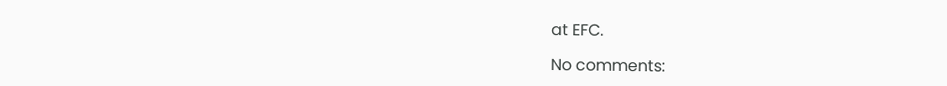at EFC.

No comments: